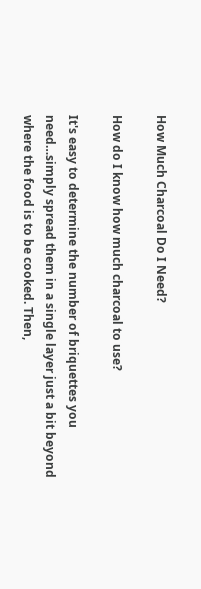How Much Charcoal Do I Need?

How do I know how much charcoal to use?

It's easy to determine the number of briquettes you need…simply spread them in a single layer just a bit beyond where the food is to be cooked. Then,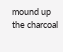mound up the charcoal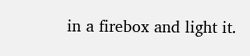in a firebox and light it.